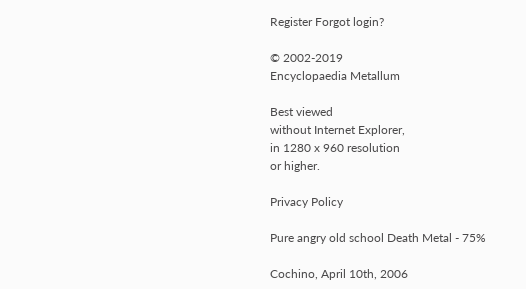Register Forgot login?

© 2002-2019
Encyclopaedia Metallum

Best viewed
without Internet Explorer,
in 1280 x 960 resolution
or higher.

Privacy Policy

Pure angry old school Death Metal - 75%

Cochino, April 10th, 2006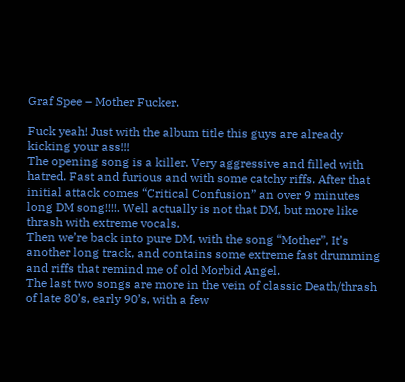Graf Spee – Mother Fucker.

Fuck yeah! Just with the album title this guys are already kicking your ass!!!
The opening song is a killer. Very aggressive and filled with hatred. Fast and furious and with some catchy riffs. After that initial attack comes “Critical Confusion” an over 9 minutes long DM song!!!!. Well actually is not that DM, but more like thrash with extreme vocals.
Then we’re back into pure DM, with the song “Mother”, It’s another long track, and contains some extreme fast drumming and riffs that remind me of old Morbid Angel.
The last two songs are more in the vein of classic Death/thrash of late 80’s, early 90’s, with a few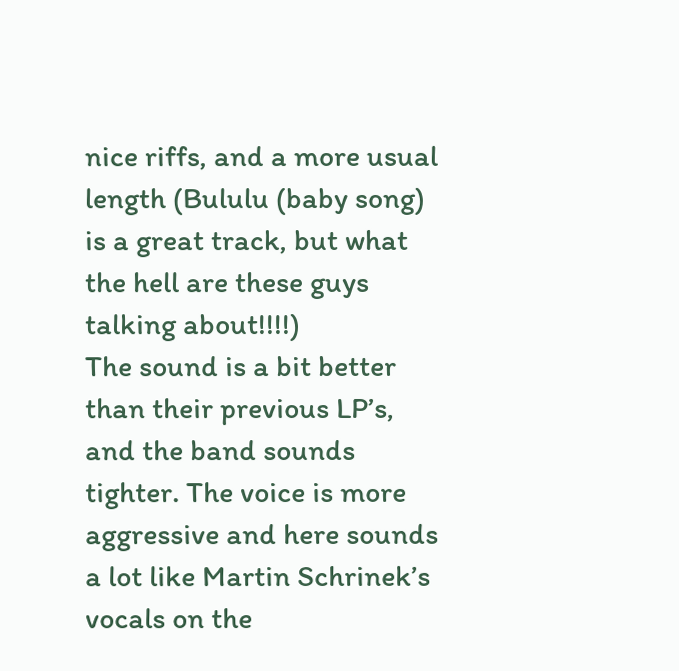nice riffs, and a more usual length (Bululu (baby song) is a great track, but what the hell are these guys talking about!!!!)
The sound is a bit better than their previous LP’s, and the band sounds tighter. The voice is more aggressive and here sounds a lot like Martin Schrinek’s vocals on the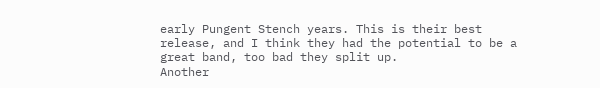early Pungent Stench years. This is their best release, and I think they had the potential to be a great band, too bad they split up.
Another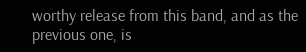worthy release from this band, and as the previous one, is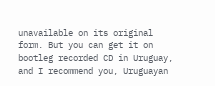unavailable on its original form. But you can get it on bootleg recorded CD in Uruguay, and I recommend you, Uruguayan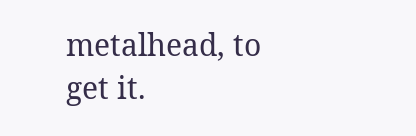metalhead, to get it.